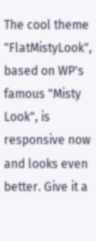The cool theme "FlatMistyLook", based on WP's famous "Misty Look", is responsive now and looks even better. Give it a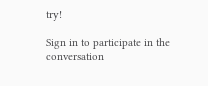try!

Sign in to participate in the conversation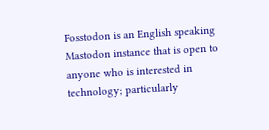Fosstodon is an English speaking Mastodon instance that is open to anyone who is interested in technology; particularly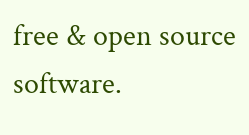free & open source software.